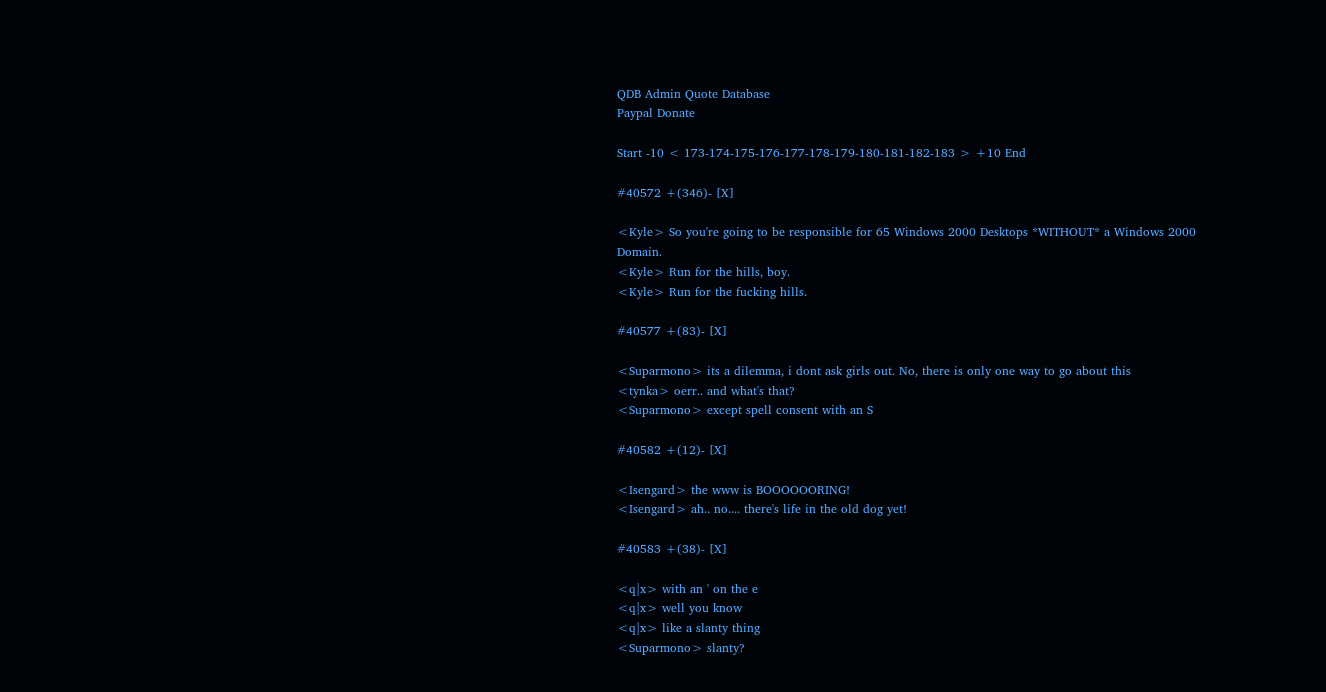QDB Admin Quote Database
Paypal Donate

Start -10 < 173-174-175-176-177-178-179-180-181-182-183 > +10 End

#40572 +(346)- [X]

<Kyle> So you're going to be responsible for 65 Windows 2000 Desktops *WITHOUT* a Windows 2000 Domain.
<Kyle> Run for the hills, boy.
<Kyle> Run for the fucking hills.

#40577 +(83)- [X]

<Suparmono> its a dilemma, i dont ask girls out. No, there is only one way to go about this
<tynka> oerr.. and what's that?
<Suparmono> except spell consent with an S

#40582 +(12)- [X]

<Isengard> the www is BOOOOOORING!
<Isengard> ah.. no.... there's life in the old dog yet!

#40583 +(38)- [X]

<q|x> with an ' on the e
<q|x> well you know
<q|x> like a slanty thing
<Suparmono> slanty?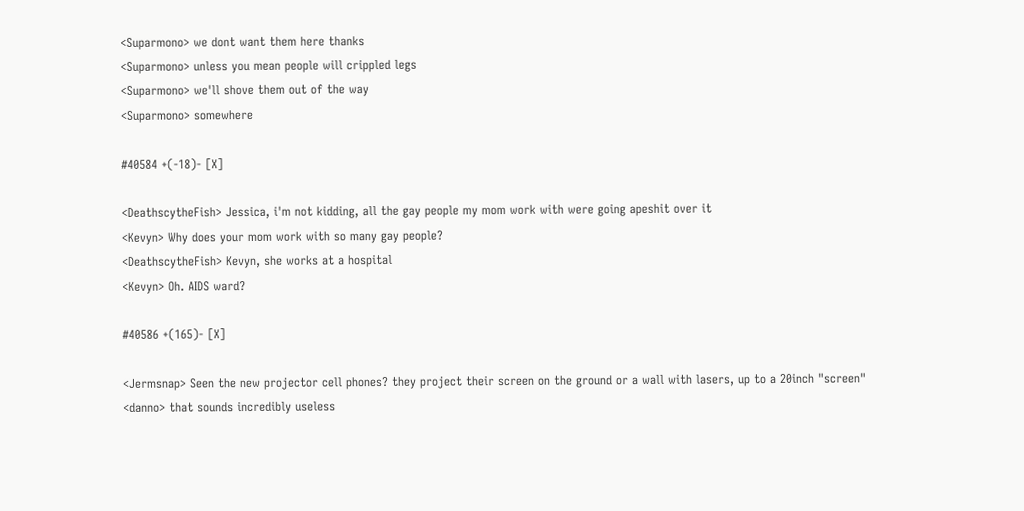<Suparmono> we dont want them here thanks
<Suparmono> unless you mean people will crippled legs
<Suparmono> we'll shove them out of the way
<Suparmono> somewhere

#40584 +(-18)- [X]

<DeathscytheFish> Jessica, i'm not kidding, all the gay people my mom work with were going apeshit over it
<Kevyn> Why does your mom work with so many gay people?
<DeathscytheFish> Kevyn, she works at a hospital
<Kevyn> Oh. AIDS ward?

#40586 +(165)- [X]

<Jermsnap> Seen the new projector cell phones? they project their screen on the ground or a wall with lasers, up to a 20inch "screen"
<danno> that sounds incredibly useless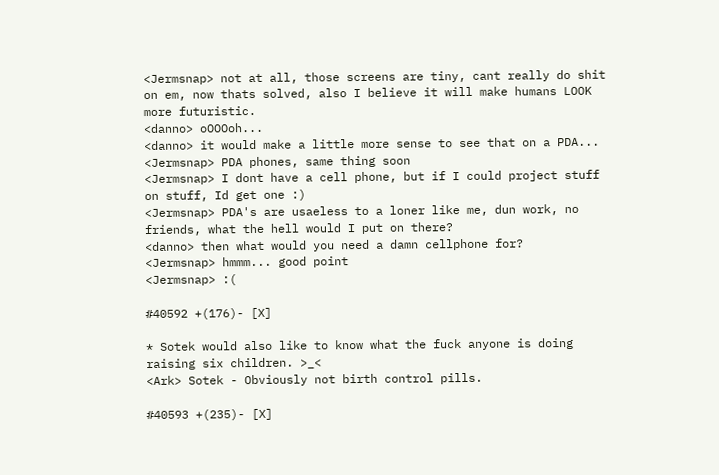<Jermsnap> not at all, those screens are tiny, cant really do shit on em, now thats solved, also I believe it will make humans LOOK more futuristic.
<danno> oOOOoh...
<danno> it would make a little more sense to see that on a PDA...
<Jermsnap> PDA phones, same thing soon
<Jermsnap> I dont have a cell phone, but if I could project stuff on stuff, Id get one :)
<Jermsnap> PDA's are usaeless to a loner like me, dun work, no friends, what the hell would I put on there?
<danno> then what would you need a damn cellphone for?
<Jermsnap> hmmm... good point
<Jermsnap> :(

#40592 +(176)- [X]

* Sotek would also like to know what the fuck anyone is doing raising six children. >_<
<Ark> Sotek - Obviously not birth control pills.

#40593 +(235)- [X]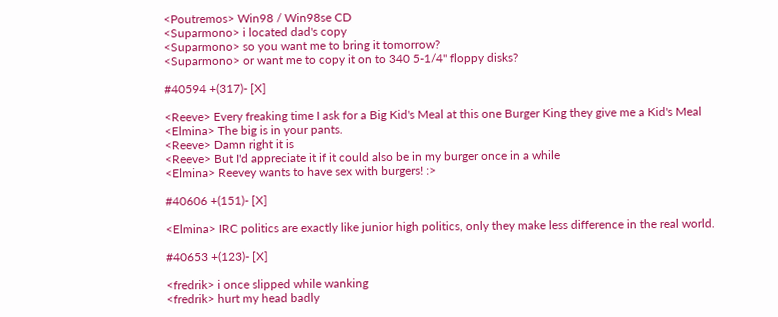<Poutremos> Win98 / Win98se CD
<Suparmono> i located dad's copy
<Suparmono> so you want me to bring it tomorrow?
<Suparmono> or want me to copy it on to 340 5-1/4" floppy disks?

#40594 +(317)- [X]

<Reeve> Every freaking time I ask for a Big Kid's Meal at this one Burger King they give me a Kid's Meal
<Elmina> The big is in your pants.
<Reeve> Damn right it is
<Reeve> But I'd appreciate it if it could also be in my burger once in a while
<Elmina> Reevey wants to have sex with burgers! :>

#40606 +(151)- [X]

<Elmina> IRC politics are exactly like junior high politics, only they make less difference in the real world.

#40653 +(123)- [X]

<fredrik> i once slipped while wanking
<fredrik> hurt my head badly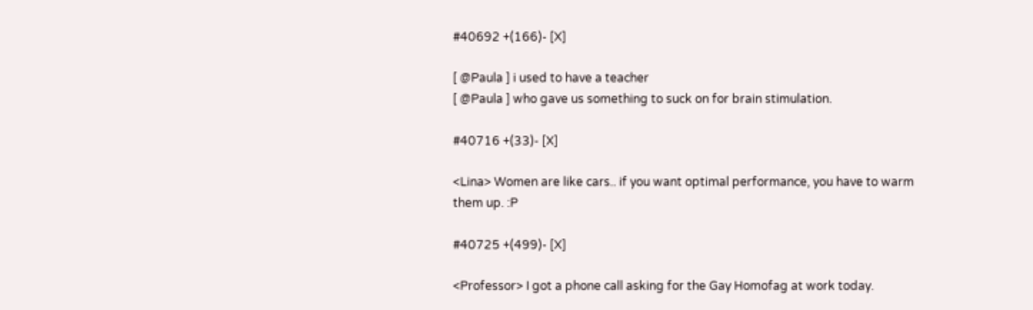#40692 +(166)- [X]

[ @Paula ] i used to have a teacher
[ @Paula ] who gave us something to suck on for brain stimulation.

#40716 +(33)- [X]

<Lina> Women are like cars.. if you want optimal performance, you have to warm them up. :P

#40725 +(499)- [X]

<Professor> I got a phone call asking for the Gay Homofag at work today.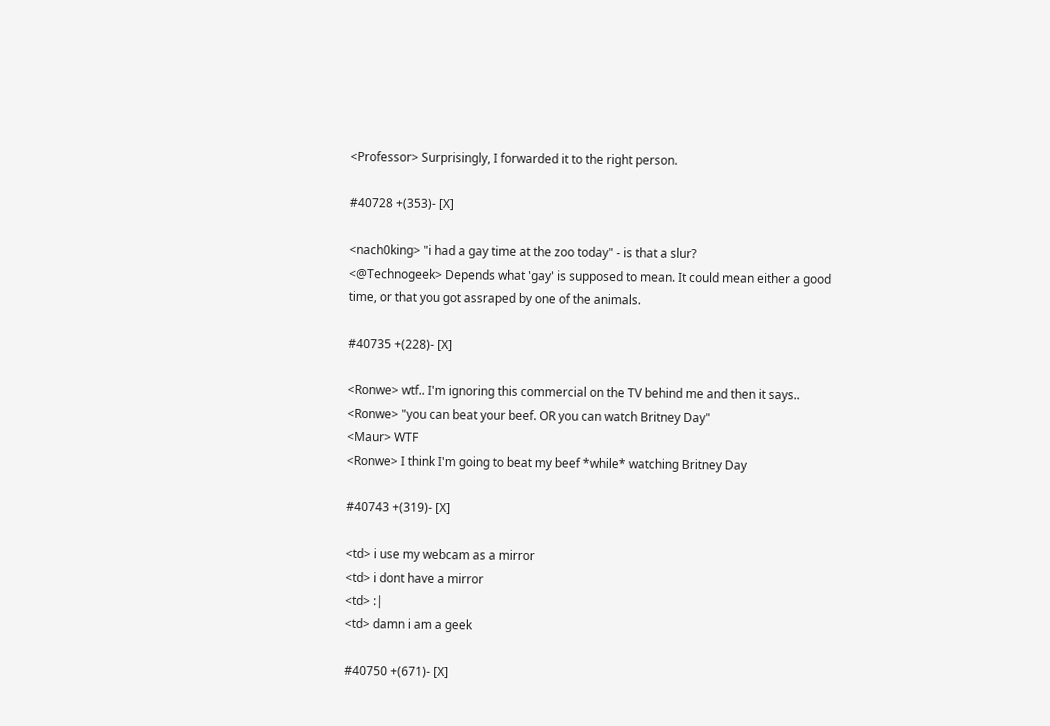<Professor> Surprisingly, I forwarded it to the right person.

#40728 +(353)- [X]

<nach0king> "i had a gay time at the zoo today" - is that a slur?
<@Technogeek> Depends what 'gay' is supposed to mean. It could mean either a good time, or that you got assraped by one of the animals.

#40735 +(228)- [X]

<Ronwe> wtf.. I'm ignoring this commercial on the TV behind me and then it says..
<Ronwe> "you can beat your beef. OR you can watch Britney Day"
<Maur> WTF
<Ronwe> I think I'm going to beat my beef *while* watching Britney Day

#40743 +(319)- [X]

<td> i use my webcam as a mirror
<td> i dont have a mirror
<td> :|
<td> damn i am a geek

#40750 +(671)- [X]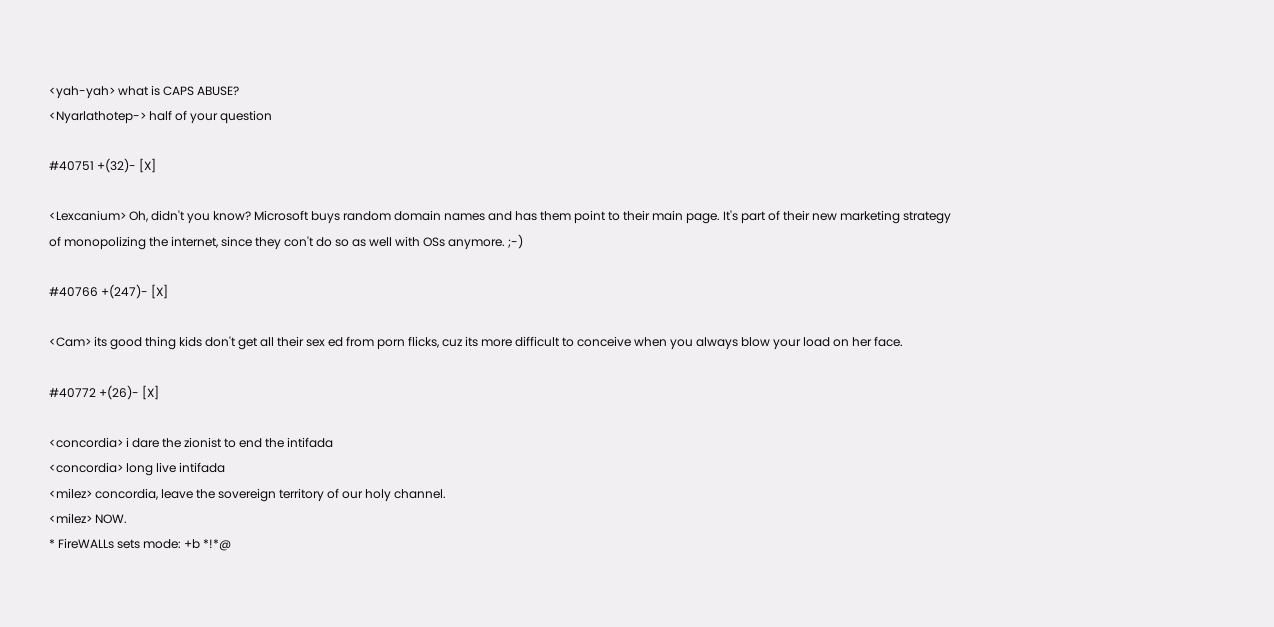<yah-yah> what is CAPS ABUSE?
<Nyarlathotep-> half of your question

#40751 +(32)- [X]

<Lexcanium> Oh, didn't you know? Microsoft buys random domain names and has them point to their main page. It's part of their new marketing strategy of monopolizing the internet, since they con't do so as well with OSs anymore. ;-)

#40766 +(247)- [X]

<Cam> its good thing kids don't get all their sex ed from porn flicks, cuz its more difficult to conceive when you always blow your load on her face.

#40772 +(26)- [X]

<concordia> i dare the zionist to end the intifada
<concordia> long live intifada
<milez> concordia, leave the sovereign territory of our holy channel.
<milez> NOW.
* FireWALLs sets mode: +b *!*@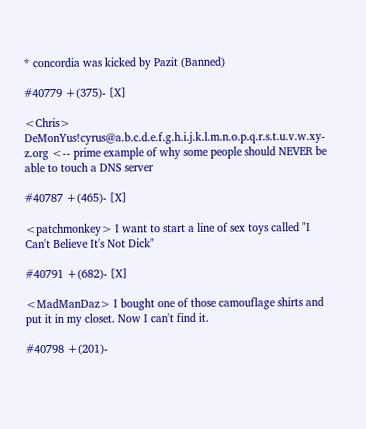* concordia was kicked by Pazit (Banned)

#40779 +(375)- [X]

<Chris> DeMonYus!cyrus@a.b.c.d.e.f.g.h.i.j.k.l.m.n.o.p.q.r.s.t.u.v.w.xy-z.org <-- prime example of why some people should NEVER be able to touch a DNS server

#40787 +(465)- [X]

<patchmonkey> I want to start a line of sex toys called "I Can't Believe It's Not Dick"

#40791 +(682)- [X]

<MadManDaz> I bought one of those camouflage shirts and put it in my closet. Now I can't find it.

#40798 +(201)-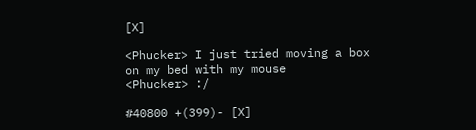[X]

<Phucker> I just tried moving a box on my bed with my mouse
<Phucker> :/

#40800 +(399)- [X]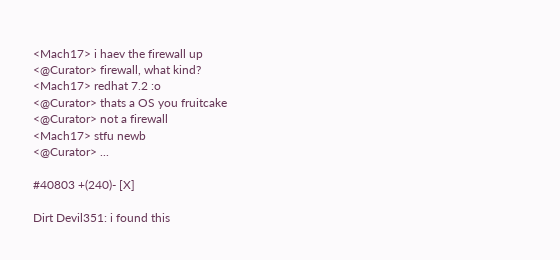<Mach17> i haev the firewall up
<@Curator> firewall, what kind?
<Mach17> redhat 7.2 :o
<@Curator> thats a OS you fruitcake
<@Curator> not a firewall
<Mach17> stfu newb
<@Curator> ...

#40803 +(240)- [X]

Dirt Devil351: i found this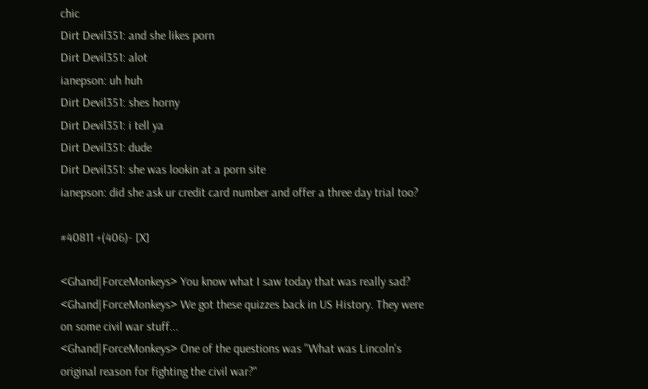chic
Dirt Devil351: and she likes porn
Dirt Devil351: alot
ianepson: uh huh
Dirt Devil351: shes horny
Dirt Devil351: i tell ya
Dirt Devil351: dude
Dirt Devil351: she was lookin at a porn site
ianepson: did she ask ur credit card number and offer a three day trial too?

#40811 +(406)- [X]

<Ghand|ForceMonkeys> You know what I saw today that was really sad?
<Ghand|ForceMonkeys> We got these quizzes back in US History. They were on some civil war stuff...
<Ghand|ForceMonkeys> One of the questions was "What was Lincoln's original reason for fighting the civil war?"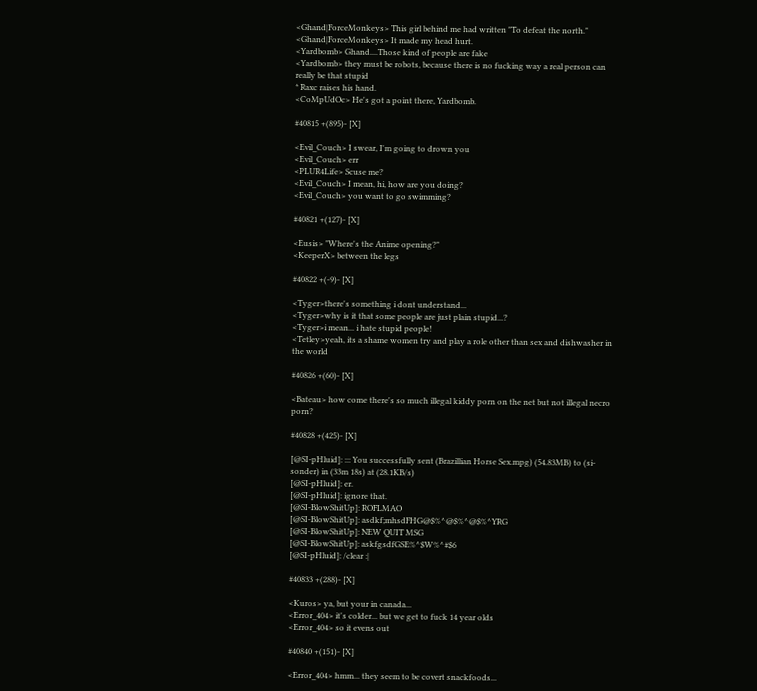<Ghand|ForceMonkeys> This girl behind me had written "To defeat the north."
<Ghand|ForceMonkeys> It made my head hurt.
<Yardbomb> Ghand....Those kind of people are fake
<Yardbomb> they must be robots, because there is no fucking way a real person can really be that stupid
* Raxc raises his hand.
<CoMpUdOc> He's got a point there, Yardbomb.

#40815 +(895)- [X]

<Evil_Couch> I swear, I'm going to drown you
<Evil_Couch> err
<PLUR4Life> Scuse me?
<Evil_Couch> I mean, hi, how are you doing?
<Evil_Couch> you want to go swimming?

#40821 +(127)- [X]

<Eusis> "Where's the Anime opening?"
<KeeperX> between the legs

#40822 +(-9)- [X]

<Tyger>there's something i dont understand...
<Tyger>why is it that some people are just plain stupid...?
<Tyger>i mean... i hate stupid people!
<Tetley>yeah, its a shame women try and play a role other than sex and dishwasher in the world

#40826 +(60)- [X]

<Bateau> how come there's so much illegal kiddy porn on the net but not illegal necro porn?

#40828 +(425)- [X]

[@SI-pHluid]: ::: You successfully sent (Brazillian Horse Sex.mpg) (54.83MB) to (si-sonder) in (33m 18s) at (28.1KB/s)
[@SI-pHluid]: er.
[@SI-pHluid]: ignore that.
[@SI-BlowShitUp]: ROFLMAO
[@SI-BlowShitUp]: asdkf;mhsdFHG@$%^@$%^@$%^YRG
[@SI-BlowShitUp]: NEW QUIT MSG
[@SI-BlowShitUp]: askfgsdfGSE%^$W%^#$6
[@SI-pHluid]: /clear :|

#40833 +(288)- [X]

<Kuros> ya, but your in canada...
<Error_404> it's colder... but we get to fuck 14 year olds
<Error_404> so it evens out

#40840 +(151)- [X]

<Error_404> hmm... they seem to be covert snackfoods...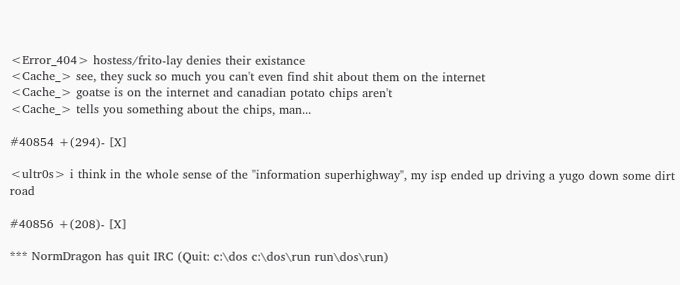<Error_404> hostess/frito-lay denies their existance
<Cache_> see, they suck so much you can't even find shit about them on the internet
<Cache_> goatse is on the internet and canadian potato chips aren't
<Cache_> tells you something about the chips, man...

#40854 +(294)- [X]

<ultr0s> i think in the whole sense of the "information superhighway", my isp ended up driving a yugo down some dirt road

#40856 +(208)- [X]

*** NormDragon has quit IRC (Quit: c:\dos c:\dos\run run\dos\run)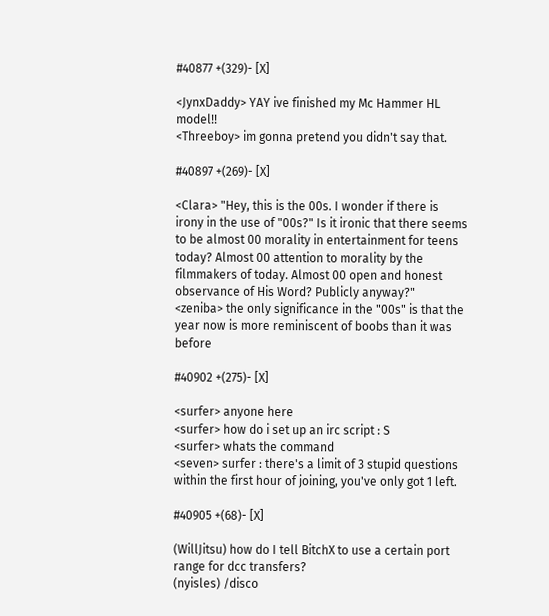#40877 +(329)- [X]

<JynxDaddy> YAY ive finished my Mc Hammer HL model!!
<Threeboy> im gonna pretend you didn't say that.

#40897 +(269)- [X]

<Clara> "Hey, this is the 00s. I wonder if there is irony in the use of "00s?" Is it ironic that there seems to be almost 00 morality in entertainment for teens today? Almost 00 attention to morality by the filmmakers of today. Almost 00 open and honest observance of His Word? Publicly anyway?"
<zeniba> the only significance in the "00s" is that the year now is more reminiscent of boobs than it was before

#40902 +(275)- [X]

<surfer> anyone here
<surfer> how do i set up an irc script : S
<surfer> whats the command
<seven> surfer : there's a limit of 3 stupid questions within the first hour of joining, you've only got 1 left.

#40905 +(68)- [X]

(WillJitsu) how do I tell BitchX to use a certain port range for dcc transfers?
(nyisles) /disco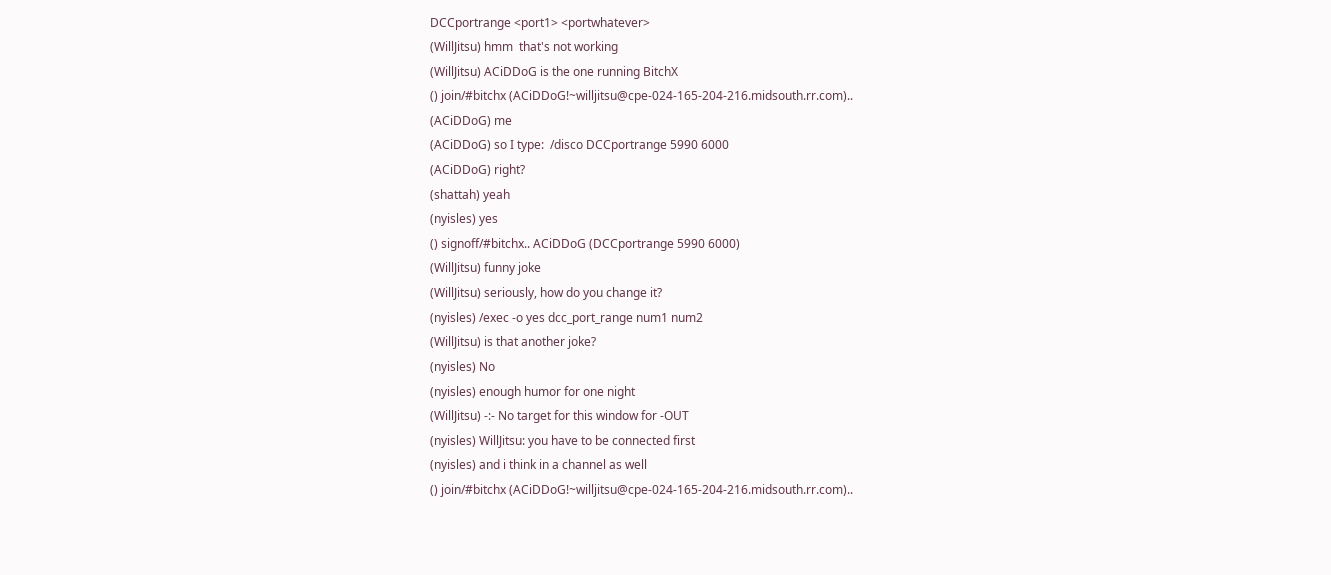DCCportrange <port1> <portwhatever>
(WillJitsu) hmm  that's not working
(WillJitsu) ACiDDoG is the one running BitchX
() join/#bitchx (ACiDDoG!~willjitsu@cpe-024-165-204-216.midsouth.rr.com)..
(ACiDDoG) me
(ACiDDoG) so I type:  /disco DCCportrange 5990 6000
(ACiDDoG) right?
(shattah) yeah
(nyisles) yes
() signoff/#bitchx.. ACiDDoG (DCCportrange 5990 6000)
(WillJitsu) funny joke
(WillJitsu) seriously, how do you change it?
(nyisles) /exec -o yes dcc_port_range num1 num2
(WillJitsu) is that another joke?
(nyisles) No
(nyisles) enough humor for one night
(WillJitsu) -:- No target for this window for -OUT
(nyisles) WillJitsu: you have to be connected first
(nyisles) and i think in a channel as well
() join/#bitchx (ACiDDoG!~willjitsu@cpe-024-165-204-216.midsouth.rr.com)..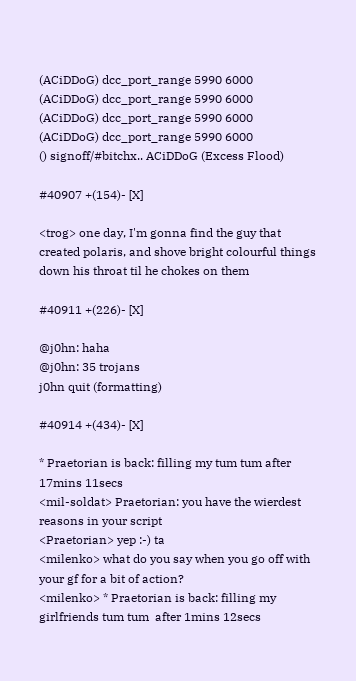(ACiDDoG) dcc_port_range 5990 6000
(ACiDDoG) dcc_port_range 5990 6000
(ACiDDoG) dcc_port_range 5990 6000
(ACiDDoG) dcc_port_range 5990 6000
() signoff/#bitchx.. ACiDDoG (Excess Flood)

#40907 +(154)- [X]

<trog> one day, I'm gonna find the guy that created polaris, and shove bright colourful things down his throat til he chokes on them

#40911 +(226)- [X]

@j0hn: haha
@j0hn: 35 trojans
j0hn quit (formatting)

#40914 +(434)- [X]

* Praetorian is back: filling my tum tum after 17mins 11secs
<mil-soldat> Praetorian: you have the wierdest reasons in your script
<Praetorian> yep :-) ta
<milenko> what do you say when you go off with your gf for a bit of action?
<milenko> * Praetorian is back: filling my girlfriends tum tum  after 1mins 12secs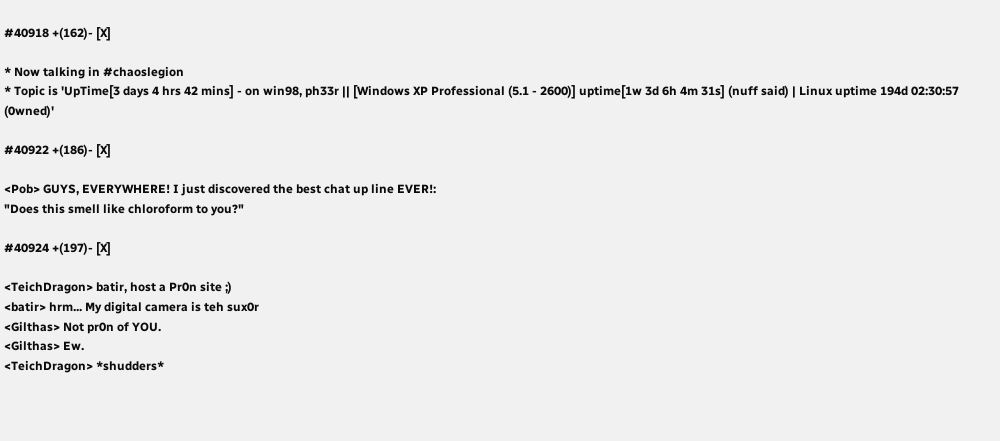#40918 +(162)- [X]

* Now talking in #chaoslegion
* Topic is 'UpTime[3 days 4 hrs 42 mins] - on win98, ph33r || [Windows XP Professional (5.1 - 2600)] uptime[1w 3d 6h 4m 31s] (nuff said) | Linux uptime 194d 02:30:57 (0wned)'

#40922 +(186)- [X]

<Pob> GUYS, EVERYWHERE! I just discovered the best chat up line EVER!:
"Does this smell like chloroform to you?"

#40924 +(197)- [X]

<TeichDragon> batir, host a Pr0n site ;)
<batir> hrm... My digital camera is teh sux0r
<Gilthas> Not pr0n of YOU.
<Gilthas> Ew.
<TeichDragon> *shudders*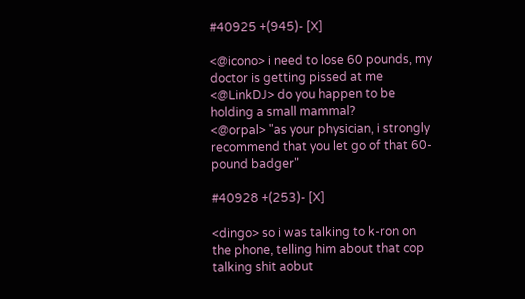#40925 +(945)- [X]

<@icono> i need to lose 60 pounds, my doctor is getting pissed at me
<@LinkDJ> do you happen to be holding a small mammal?
<@orpal> "as your physician, i strongly recommend that you let go of that 60-pound badger"

#40928 +(253)- [X]

<dingo> so i was talking to k-ron on the phone, telling him about that cop talking shit aobut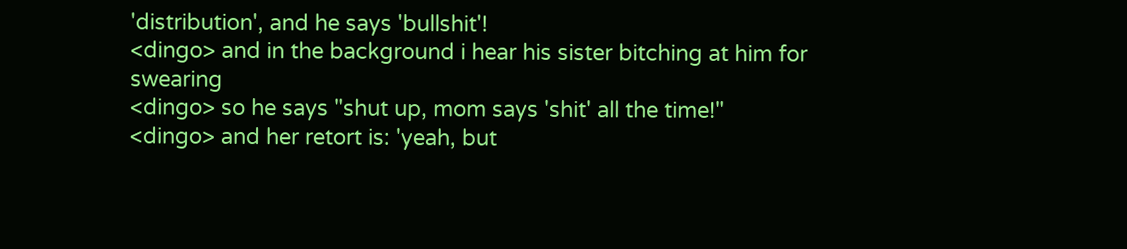'distribution', and he says 'bullshit'!
<dingo> and in the background i hear his sister bitching at him for swearing
<dingo> so he says "shut up, mom says 'shit' all the time!"
<dingo> and her retort is: 'yeah, but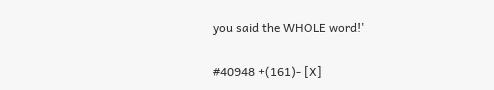you said the WHOLE word!'

#40948 +(161)- [X]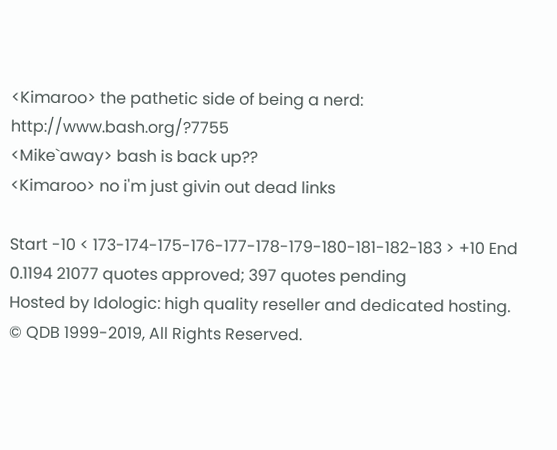<Kimaroo> the pathetic side of being a nerd: http://www.bash.org/?7755
<Mike`away> bash is back up??
<Kimaroo> no i'm just givin out dead links

Start -10 < 173-174-175-176-177-178-179-180-181-182-183 > +10 End
0.1194 21077 quotes approved; 397 quotes pending
Hosted by Idologic: high quality reseller and dedicated hosting.
© QDB 1999-2019, All Rights Reserved.